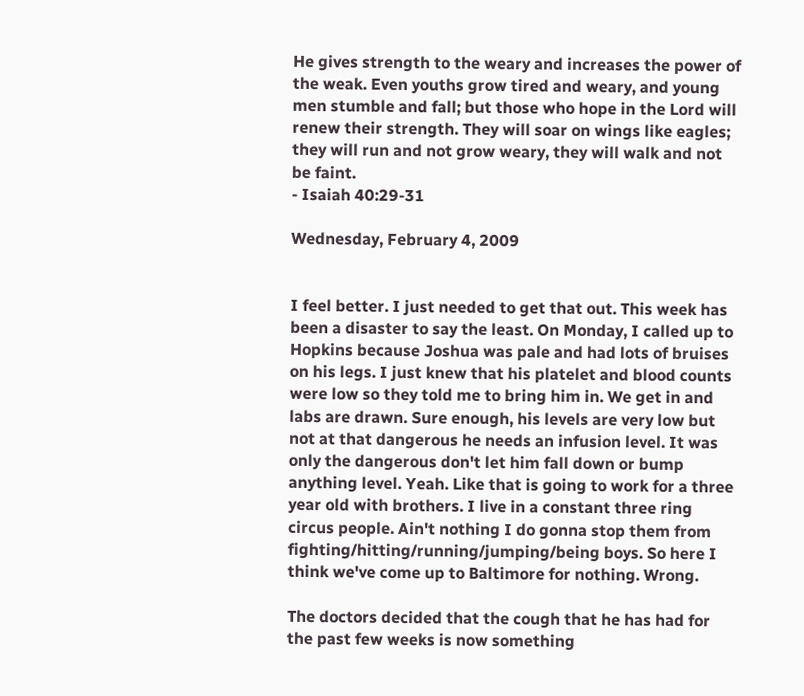He gives strength to the weary and increases the power of the weak. Even youths grow tired and weary, and young men stumble and fall; but those who hope in the Lord will renew their strength. They will soar on wings like eagles; they will run and not grow weary, they will walk and not be faint.
- Isaiah 40:29-31

Wednesday, February 4, 2009


I feel better. I just needed to get that out. This week has been a disaster to say the least. On Monday, I called up to Hopkins because Joshua was pale and had lots of bruises on his legs. I just knew that his platelet and blood counts were low so they told me to bring him in. We get in and labs are drawn. Sure enough, his levels are very low but not at that dangerous he needs an infusion level. It was only the dangerous don't let him fall down or bump anything level. Yeah. Like that is going to work for a three year old with brothers. I live in a constant three ring circus people. Ain't nothing I do gonna stop them from fighting/hitting/running/jumping/being boys. So here I think we've come up to Baltimore for nothing. Wrong.

The doctors decided that the cough that he has had for the past few weeks is now something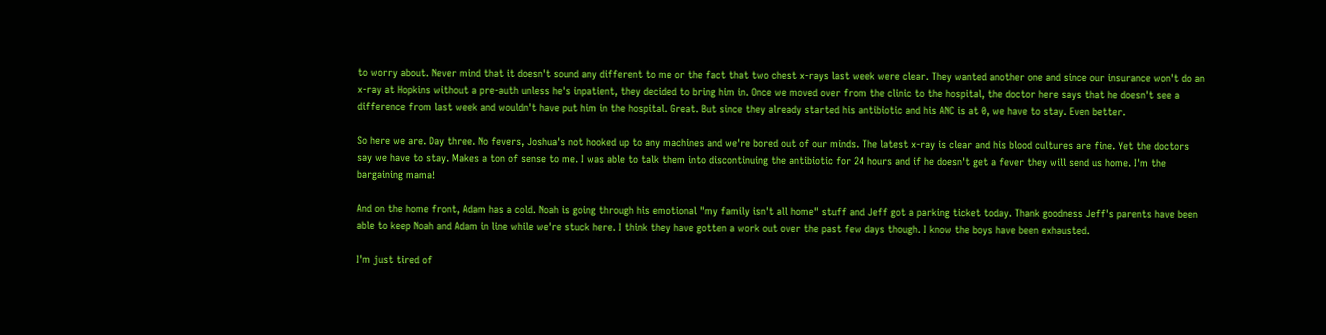to worry about. Never mind that it doesn't sound any different to me or the fact that two chest x-rays last week were clear. They wanted another one and since our insurance won't do an x-ray at Hopkins without a pre-auth unless he's inpatient, they decided to bring him in. Once we moved over from the clinic to the hospital, the doctor here says that he doesn't see a difference from last week and wouldn't have put him in the hospital. Great. But since they already started his antibiotic and his ANC is at 0, we have to stay. Even better.

So here we are. Day three. No fevers, Joshua's not hooked up to any machines and we're bored out of our minds. The latest x-ray is clear and his blood cultures are fine. Yet the doctors say we have to stay. Makes a ton of sense to me. I was able to talk them into discontinuing the antibiotic for 24 hours and if he doesn't get a fever they will send us home. I'm the bargaining mama!

And on the home front, Adam has a cold. Noah is going through his emotional "my family isn't all home" stuff and Jeff got a parking ticket today. Thank goodness Jeff's parents have been able to keep Noah and Adam in line while we're stuck here. I think they have gotten a work out over the past few days though. I know the boys have been exhausted.

I'm just tired of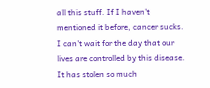all this stuff. If I haven't mentioned it before, cancer sucks. I can't wait for the day that our lives are controlled by this disease. It has stolen so much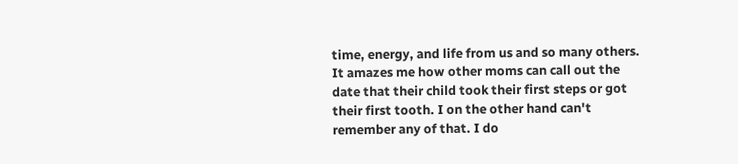time, energy, and life from us and so many others. It amazes me how other moms can call out the date that their child took their first steps or got their first tooth. I on the other hand can't remember any of that. I do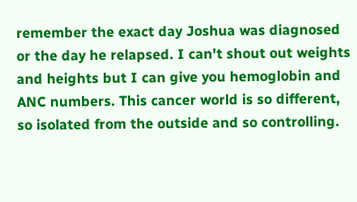remember the exact day Joshua was diagnosed or the day he relapsed. I can't shout out weights and heights but I can give you hemoglobin and ANC numbers. This cancer world is so different, so isolated from the outside and so controlling.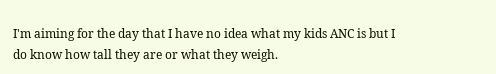I'm aiming for the day that I have no idea what my kids ANC is but I do know how tall they are or what they weigh.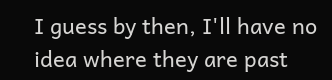I guess by then, I'll have no idea where they are past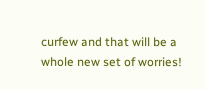curfew and that will be a whole new set of worries!